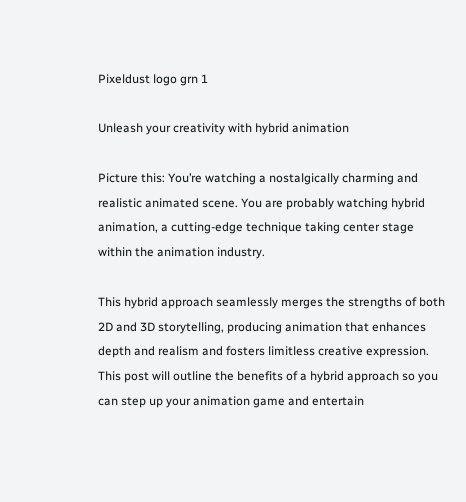Pixeldust logo grn 1

Unleash your creativity with hybrid animation

Picture this: You’re watching a nostalgically charming and realistic animated scene. You are probably watching hybrid animation, a cutting-edge technique taking center stage within the animation industry.

This hybrid approach seamlessly merges the strengths of both 2D and 3D storytelling, producing animation that enhances depth and realism and fosters limitless creative expression. This post will outline the benefits of a hybrid approach so you can step up your animation game and entertain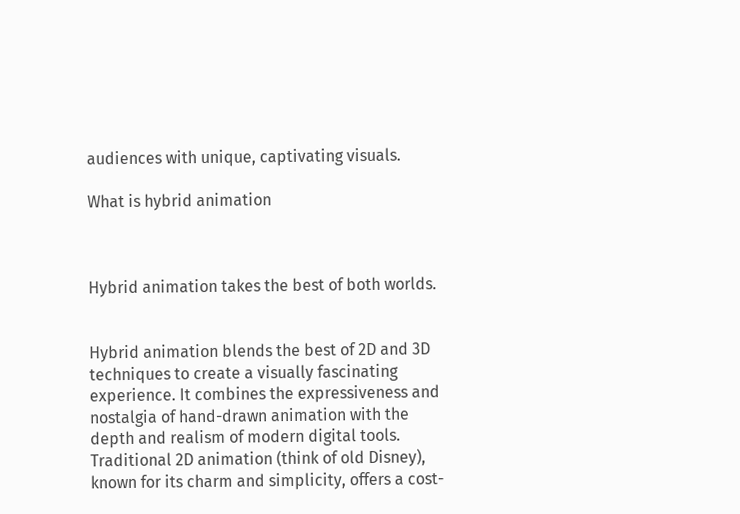audiences with unique, captivating visuals.

What is hybrid animation



Hybrid animation takes the best of both worlds.


Hybrid animation blends the best of 2D and 3D techniques to create a visually fascinating experience. It combines the expressiveness and nostalgia of hand-drawn animation with the depth and realism of modern digital tools. Traditional 2D animation (think of old Disney), known for its charm and simplicity, offers a cost-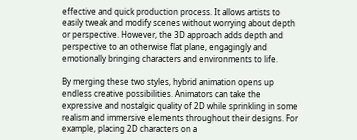effective and quick production process. It allows artists to easily tweak and modify scenes without worrying about depth or perspective. However, the 3D approach adds depth and perspective to an otherwise flat plane, engagingly and emotionally bringing characters and environments to life.

By merging these two styles, hybrid animation opens up endless creative possibilities. Animators can take the expressive and nostalgic quality of 2D while sprinkling in some realism and immersive elements throughout their designs. For example, placing 2D characters on a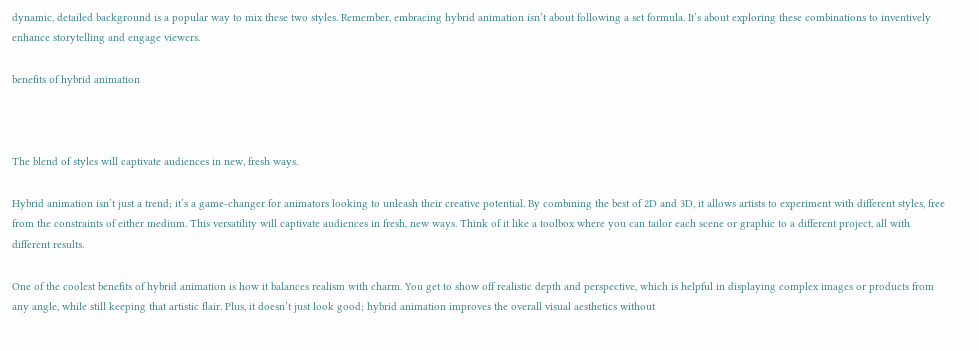dynamic, detailed background is a popular way to mix these two styles. Remember, embracing hybrid animation isn’t about following a set formula. It’s about exploring these combinations to inventively enhance storytelling and engage viewers.

benefits of hybrid animation



The blend of styles will captivate audiences in new, fresh ways.

Hybrid animation isn’t just a trend; it’s a game-changer for animators looking to unleash their creative potential. By combining the best of 2D and 3D, it allows artists to experiment with different styles, free from the constraints of either medium. This versatility will captivate audiences in fresh, new ways. Think of it like a toolbox where you can tailor each scene or graphic to a different project, all with different results.

One of the coolest benefits of hybrid animation is how it balances realism with charm. You get to show off realistic depth and perspective, which is helpful in displaying complex images or products from any angle, while still keeping that artistic flair. Plus, it doesn’t just look good; hybrid animation improves the overall visual aesthetics without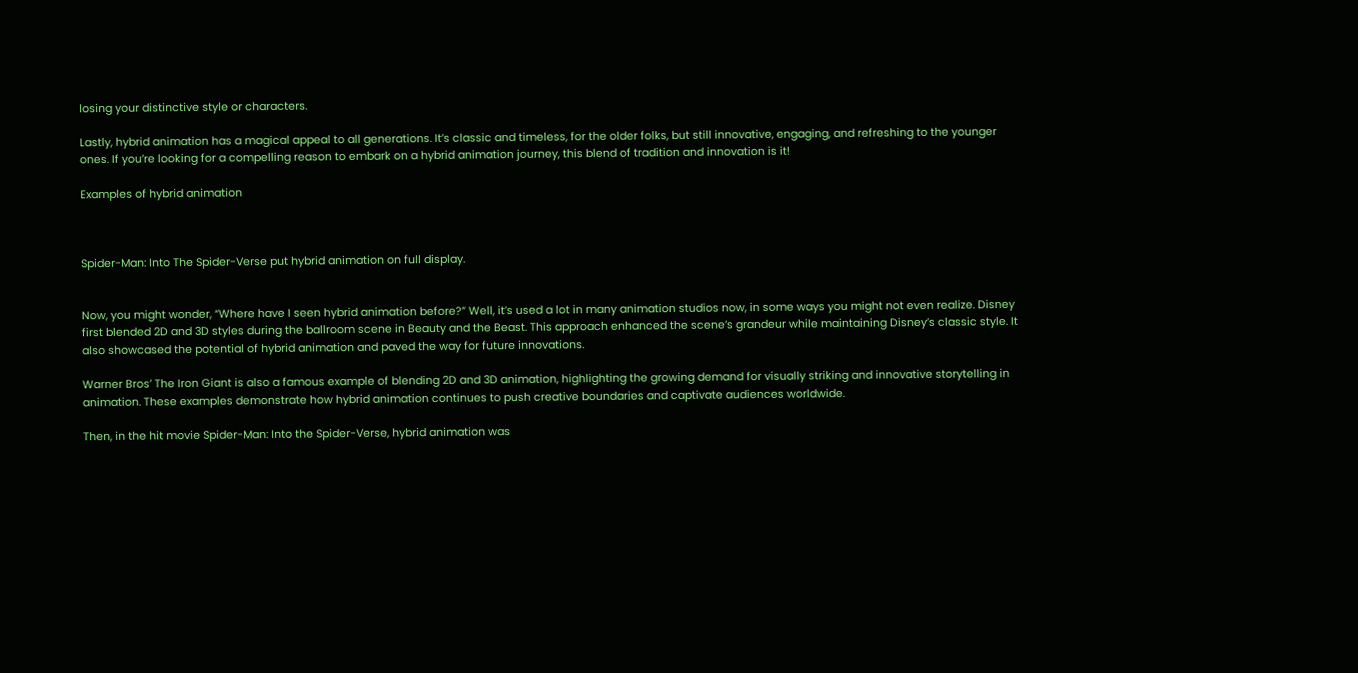losing your distinctive style or characters.

Lastly, hybrid animation has a magical appeal to all generations. It’s classic and timeless, for the older folks, but still innovative, engaging, and refreshing to the younger ones. If you’re looking for a compelling reason to embark on a hybrid animation journey, this blend of tradition and innovation is it!

Examples of hybrid animation



Spider-Man: Into The Spider-Verse put hybrid animation on full display.


Now, you might wonder, “Where have I seen hybrid animation before?” Well, it’s used a lot in many animation studios now, in some ways you might not even realize. Disney first blended 2D and 3D styles during the ballroom scene in Beauty and the Beast. This approach enhanced the scene’s grandeur while maintaining Disney’s classic style. It also showcased the potential of hybrid animation and paved the way for future innovations.

Warner Bros’ The Iron Giant is also a famous example of blending 2D and 3D animation, highlighting the growing demand for visually striking and innovative storytelling in animation. These examples demonstrate how hybrid animation continues to push creative boundaries and captivate audiences worldwide.

Then, in the hit movie Spider-Man: Into the Spider-Verse, hybrid animation was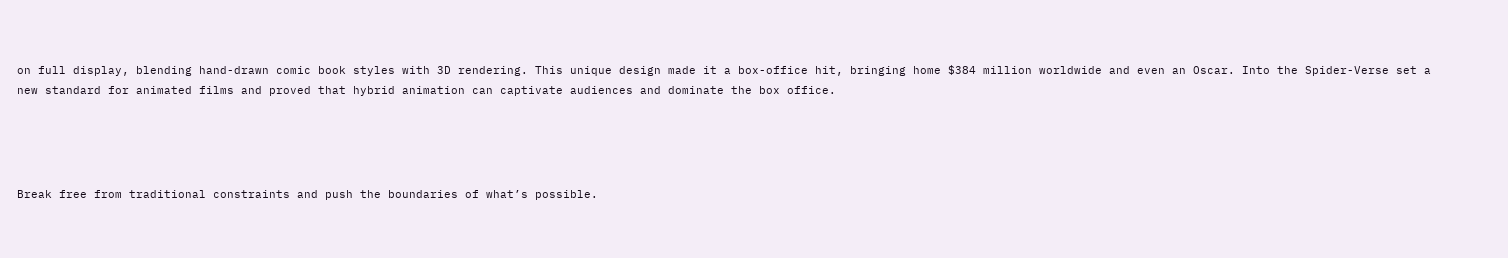on full display, blending hand-drawn comic book styles with 3D rendering. This unique design made it a box-office hit, bringing home $384 million worldwide and even an Oscar. Into the Spider-Verse set a new standard for animated films and proved that hybrid animation can captivate audiences and dominate the box office.




Break free from traditional constraints and push the boundaries of what’s possible.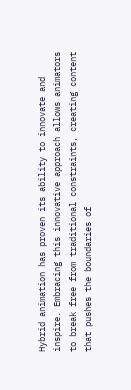Hybrid animation has proven its ability to innovate and inspire. Embracing this innovative approach allows animators to break free from traditional constraints, creating content that pushes the boundaries of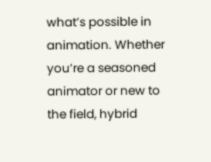what’s possible in animation. Whether you’re a seasoned animator or new to the field, hybrid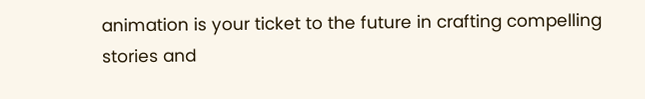animation is your ticket to the future in crafting compelling stories and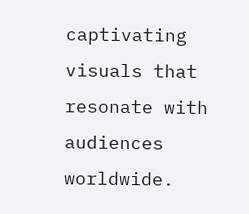captivating visuals that resonate with audiences worldwide.